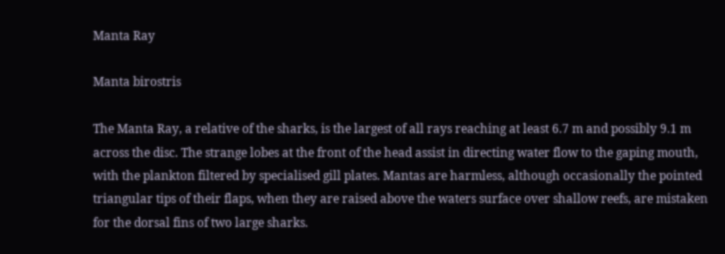Manta Ray

Manta birostris

The Manta Ray, a relative of the sharks, is the largest of all rays reaching at least 6.7 m and possibly 9.1 m across the disc. The strange lobes at the front of the head assist in directing water flow to the gaping mouth, with the plankton filtered by specialised gill plates. Mantas are harmless, although occasionally the pointed triangular tips of their flaps, when they are raised above the waters surface over shallow reefs, are mistaken for the dorsal fins of two large sharks.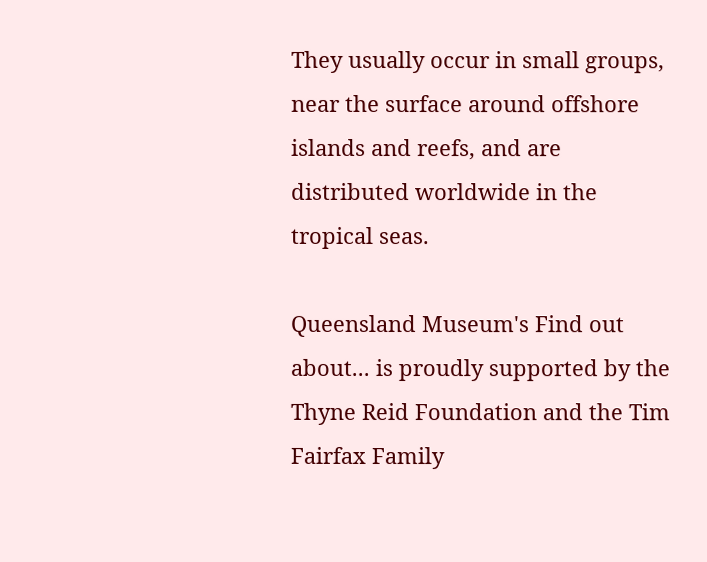They usually occur in small groups, near the surface around offshore islands and reefs, and are distributed worldwide in the tropical seas.

Queensland Museum's Find out about... is proudly supported by the Thyne Reid Foundation and the Tim Fairfax Family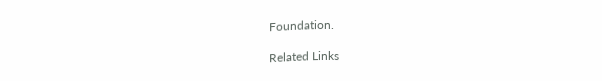Foundation.

Related Links